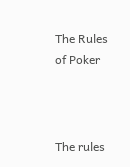The Rules of Poker



The rules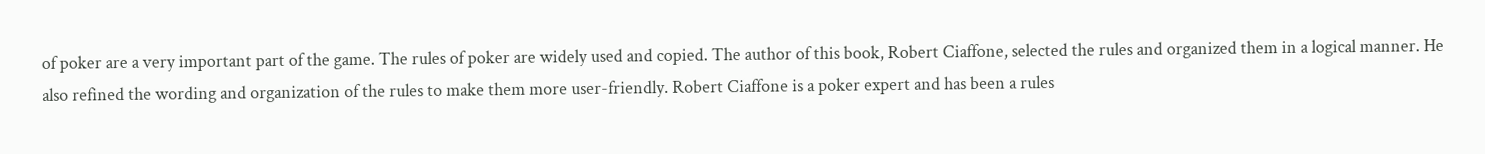of poker are a very important part of the game. The rules of poker are widely used and copied. The author of this book, Robert Ciaffone, selected the rules and organized them in a logical manner. He also refined the wording and organization of the rules to make them more user-friendly. Robert Ciaffone is a poker expert and has been a rules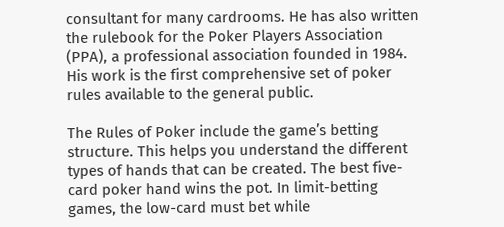consultant for many cardrooms. He has also written the rulebook for the Poker Players Association (PPA), a professional association founded in 1984. His work is the first comprehensive set of poker rules available to the general public.

The Rules of Poker include the game’s betting structure. This helps you understand the different types of hands that can be created. The best five-card poker hand wins the pot. In limit-betting games, the low-card must bet while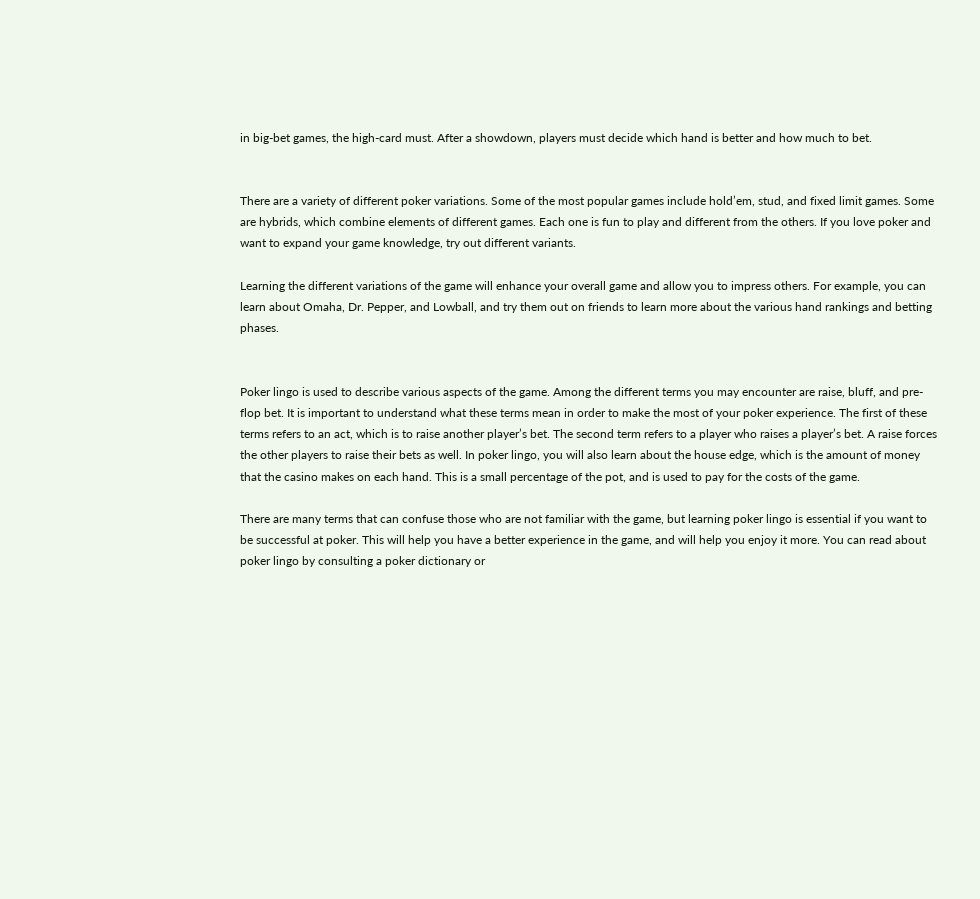in big-bet games, the high-card must. After a showdown, players must decide which hand is better and how much to bet.


There are a variety of different poker variations. Some of the most popular games include hold’em, stud, and fixed limit games. Some are hybrids, which combine elements of different games. Each one is fun to play and different from the others. If you love poker and want to expand your game knowledge, try out different variants.

Learning the different variations of the game will enhance your overall game and allow you to impress others. For example, you can learn about Omaha, Dr. Pepper, and Lowball, and try them out on friends to learn more about the various hand rankings and betting phases.


Poker lingo is used to describe various aspects of the game. Among the different terms you may encounter are raise, bluff, and pre-flop bet. It is important to understand what these terms mean in order to make the most of your poker experience. The first of these terms refers to an act, which is to raise another player’s bet. The second term refers to a player who raises a player’s bet. A raise forces the other players to raise their bets as well. In poker lingo, you will also learn about the house edge, which is the amount of money that the casino makes on each hand. This is a small percentage of the pot, and is used to pay for the costs of the game.

There are many terms that can confuse those who are not familiar with the game, but learning poker lingo is essential if you want to be successful at poker. This will help you have a better experience in the game, and will help you enjoy it more. You can read about poker lingo by consulting a poker dictionary or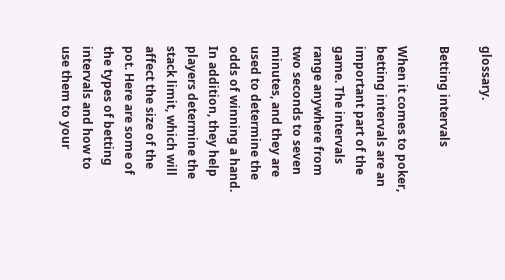glossary.

Betting intervals

When it comes to poker, betting intervals are an important part of the game. The intervals range anywhere from two seconds to seven minutes, and they are used to determine the odds of winning a hand. In addition, they help players determine the stack limit, which will affect the size of the pot. Here are some of the types of betting intervals and how to use them to your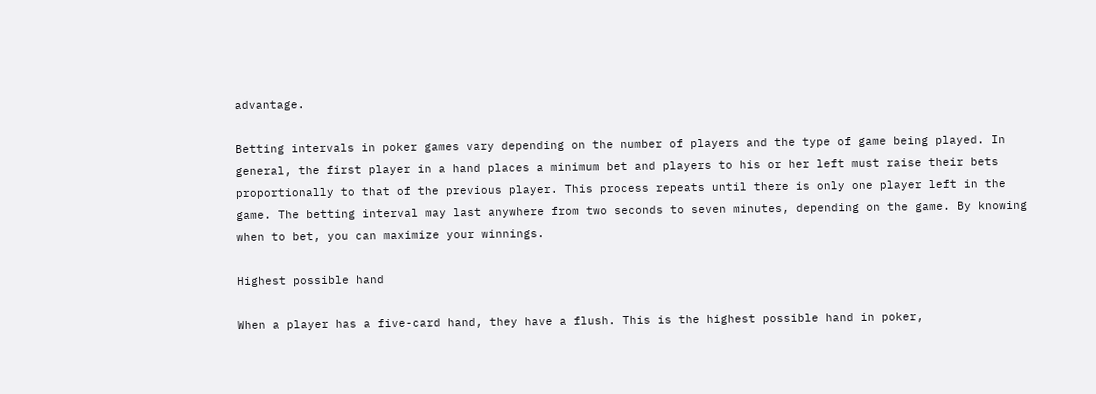advantage.

Betting intervals in poker games vary depending on the number of players and the type of game being played. In general, the first player in a hand places a minimum bet and players to his or her left must raise their bets proportionally to that of the previous player. This process repeats until there is only one player left in the game. The betting interval may last anywhere from two seconds to seven minutes, depending on the game. By knowing when to bet, you can maximize your winnings.

Highest possible hand

When a player has a five-card hand, they have a flush. This is the highest possible hand in poker,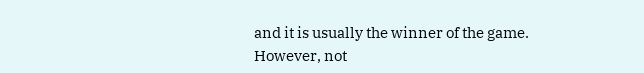and it is usually the winner of the game. However, not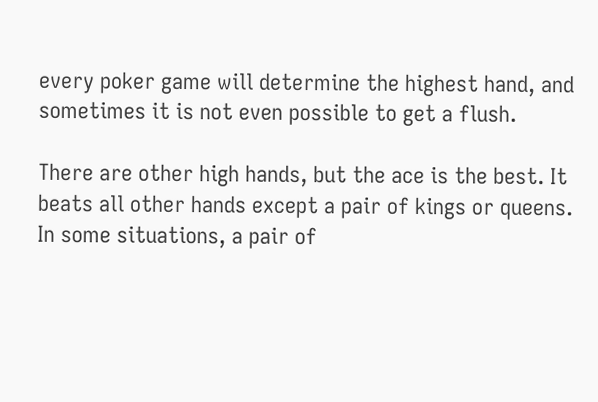every poker game will determine the highest hand, and sometimes it is not even possible to get a flush.

There are other high hands, but the ace is the best. It beats all other hands except a pair of kings or queens. In some situations, a pair of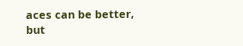aces can be better, but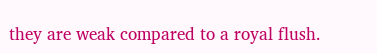they are weak compared to a royal flush.